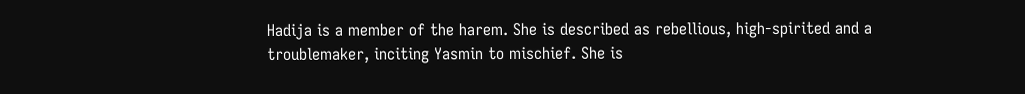Hadija is a member of the harem. She is described as rebellious, high-spirited and a troublemaker, inciting Yasmin to mischief. She is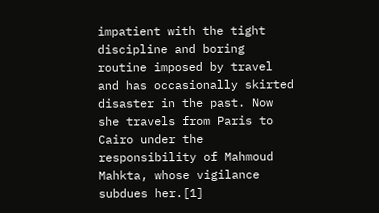impatient with the tight discipline and boring routine imposed by travel and has occasionally skirted disaster in the past. Now she travels from Paris to Cairo under the responsibility of Mahmoud Mahkta, whose vigilance subdues her.[1]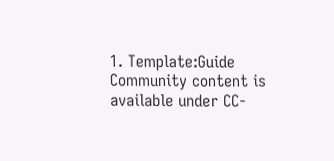1. Template:Guide
Community content is available under CC-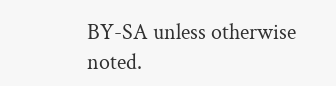BY-SA unless otherwise noted.